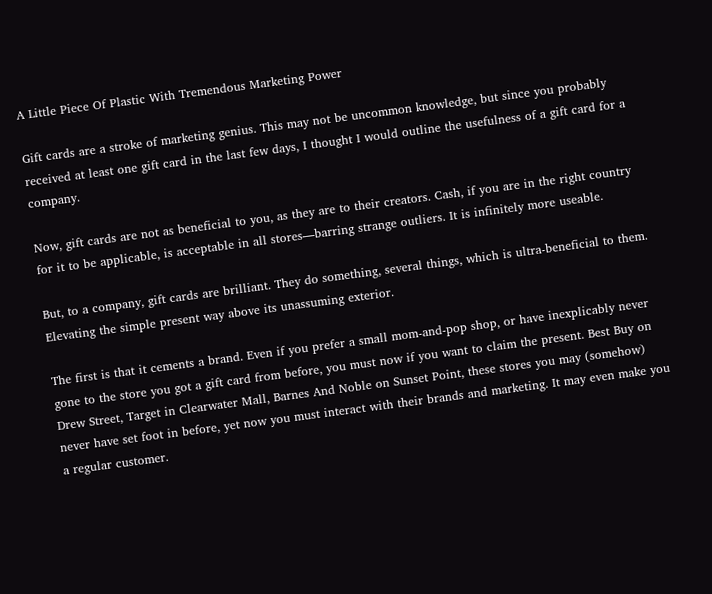A Little Piece Of Plastic With Tremendous Marketing Power

Gift cards are a stroke of marketing genius. This may not be uncommon knowledge, but since you probably received at least one gift card in the last few days, I thought I would outline the usefulness of a gift card for a company.

Now, gift cards are not as beneficial to you, as they are to their creators. Cash, if you are in the right country for it to be applicable, is acceptable in all stores—barring strange outliers. It is infinitely more useable.

But, to a company, gift cards are brilliant. They do something, several things, which is ultra-beneficial to them. Elevating the simple present way above its unassuming exterior.

The first is that it cements a brand. Even if you prefer a small mom-and-pop shop, or have inexplicably never gone to the store you got a gift card from before, you must now if you want to claim the present. Best Buy on Drew Street, Target in Clearwater Mall, Barnes And Noble on Sunset Point, these stores you may (somehow) never have set foot in before, yet now you must interact with their brands and marketing. It may even make you a regular customer.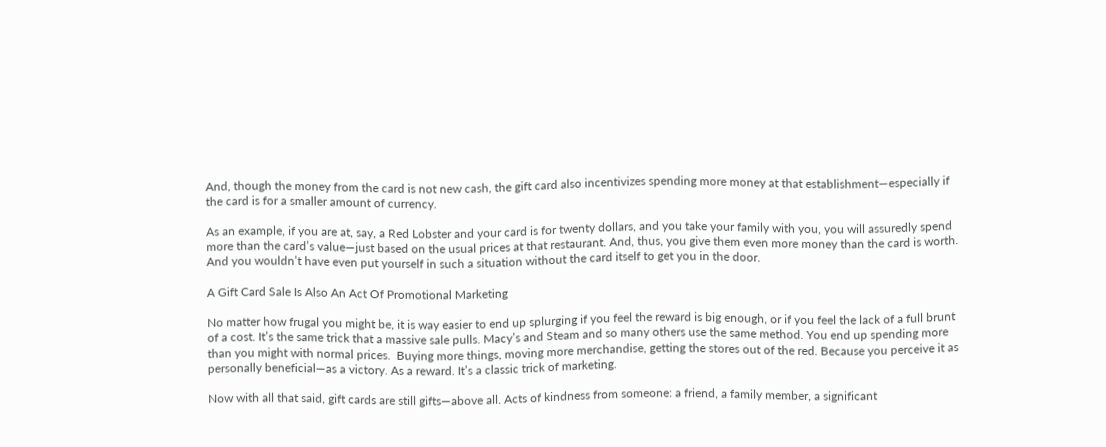And, though the money from the card is not new cash, the gift card also incentivizes spending more money at that establishment—especially if the card is for a smaller amount of currency.

As an example, if you are at, say, a Red Lobster and your card is for twenty dollars, and you take your family with you, you will assuredly spend more than the card’s value—just based on the usual prices at that restaurant. And, thus, you give them even more money than the card is worth. And you wouldn’t have even put yourself in such a situation without the card itself to get you in the door.

A Gift Card Sale Is Also An Act Of Promotional Marketing

No matter how frugal you might be, it is way easier to end up splurging if you feel the reward is big enough, or if you feel the lack of a full brunt of a cost. It’s the same trick that a massive sale pulls. Macy’s and Steam and so many others use the same method. You end up spending more than you might with normal prices.  Buying more things, moving more merchandise, getting the stores out of the red. Because you perceive it as personally beneficial—as a victory. As a reward. It’s a classic trick of marketing.

Now with all that said, gift cards are still gifts—above all. Acts of kindness from someone: a friend, a family member, a significant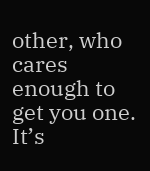other, who cares enough to get you one. It’s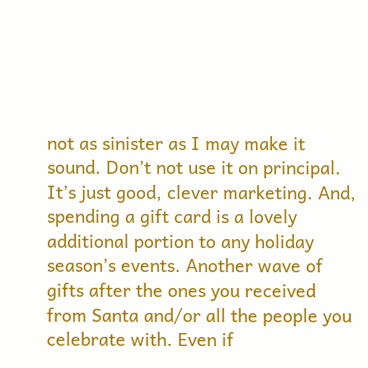not as sinister as I may make it sound. Don’t not use it on principal. It’s just good, clever marketing. And, spending a gift card is a lovely additional portion to any holiday season’s events. Another wave of gifts after the ones you received from Santa and/or all the people you celebrate with. Even if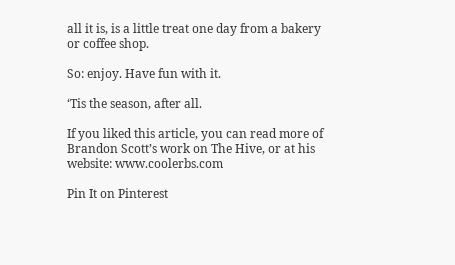all it is, is a little treat one day from a bakery or coffee shop.

So: enjoy. Have fun with it.

‘Tis the season, after all.

If you liked this article, you can read more of Brandon Scott’s work on The Hive, or at his website: www.coolerbs.com

Pin It on Pinterest